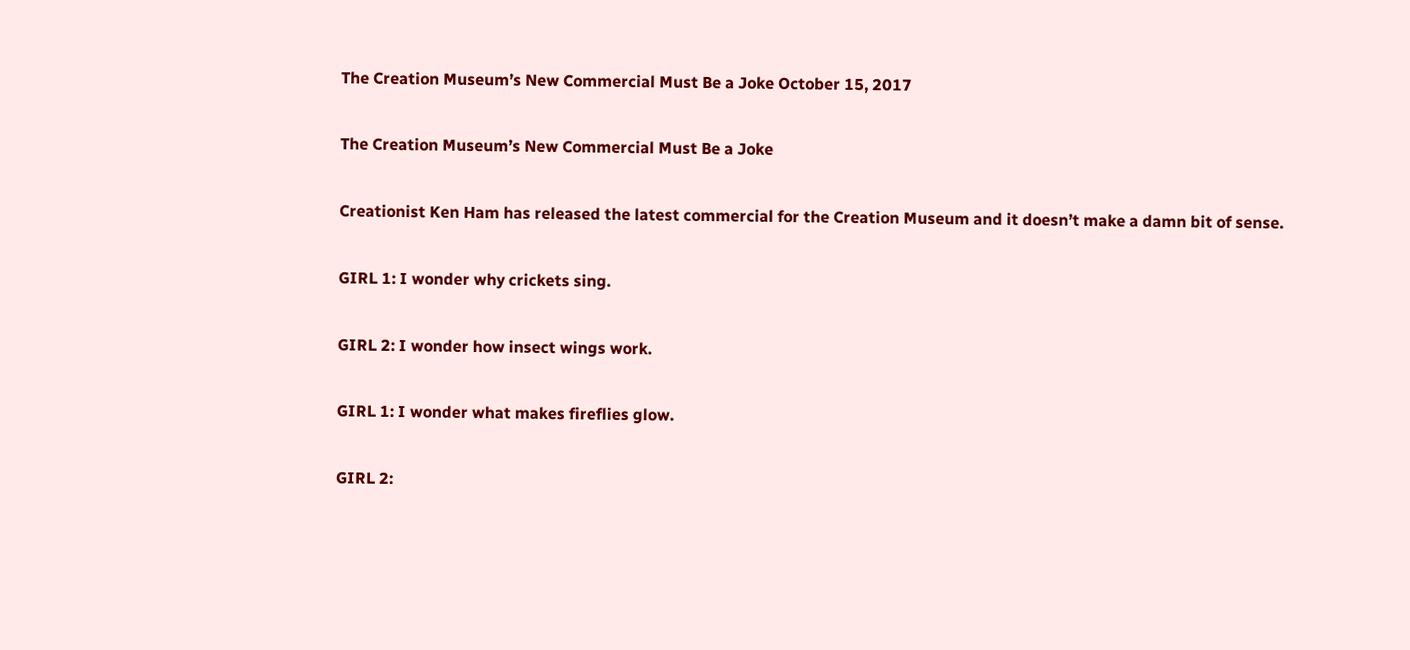The Creation Museum’s New Commercial Must Be a Joke October 15, 2017

The Creation Museum’s New Commercial Must Be a Joke

Creationist Ken Ham has released the latest commercial for the Creation Museum and it doesn’t make a damn bit of sense.

GIRL 1: I wonder why crickets sing.

GIRL 2: I wonder how insect wings work.

GIRL 1: I wonder what makes fireflies glow.

GIRL 2: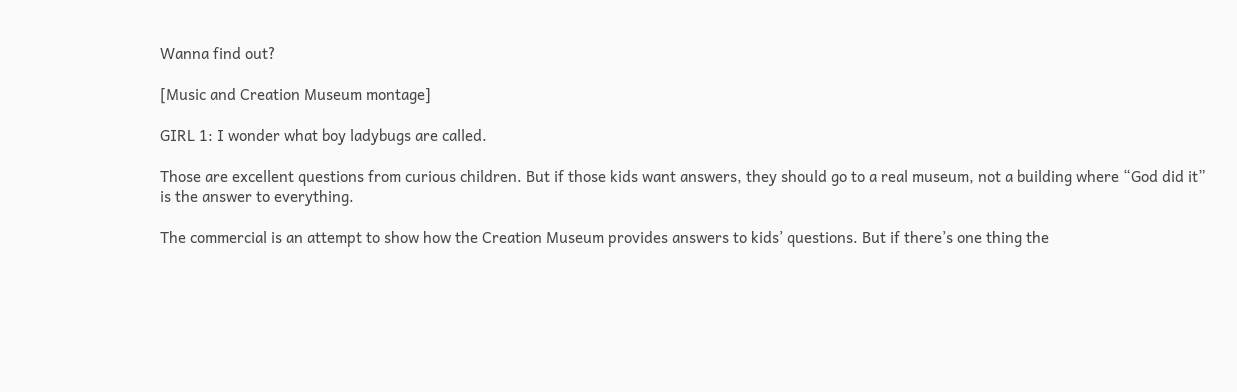Wanna find out?

[Music and Creation Museum montage]

GIRL 1: I wonder what boy ladybugs are called.

Those are excellent questions from curious children. But if those kids want answers, they should go to a real museum, not a building where “God did it” is the answer to everything.

The commercial is an attempt to show how the Creation Museum provides answers to kids’ questions. But if there’s one thing the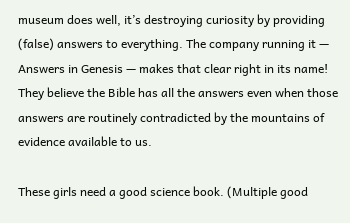museum does well, it’s destroying curiosity by providing (false) answers to everything. The company running it — Answers in Genesis — makes that clear right in its name! They believe the Bible has all the answers even when those answers are routinely contradicted by the mountains of evidence available to us.

These girls need a good science book. (Multiple good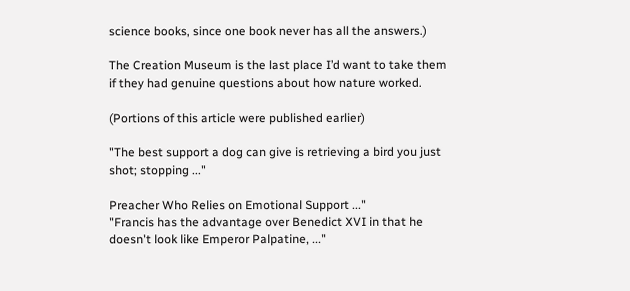science books, since one book never has all the answers.)

The Creation Museum is the last place I’d want to take them if they had genuine questions about how nature worked.

(Portions of this article were published earlier)

"The best support a dog can give is retrieving a bird you just shot; stopping ..."

Preacher Who Relies on Emotional Support ..."
"Francis has the advantage over Benedict XVI in that he doesn't look like Emperor Palpatine, ..."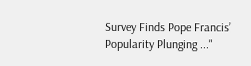Survey Finds Pope Francis’ Popularity Plunging ..."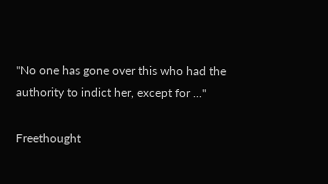"No one has gone over this who had the authority to indict her, except for ..."

Freethought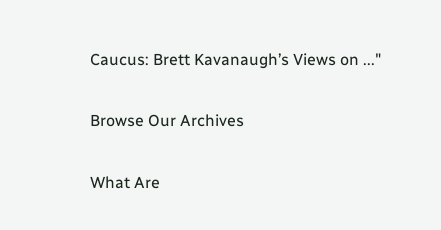Caucus: Brett Kavanaugh’s Views on ..."

Browse Our Archives

What Are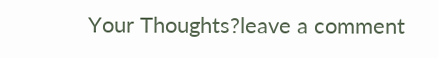Your Thoughts?leave a comment